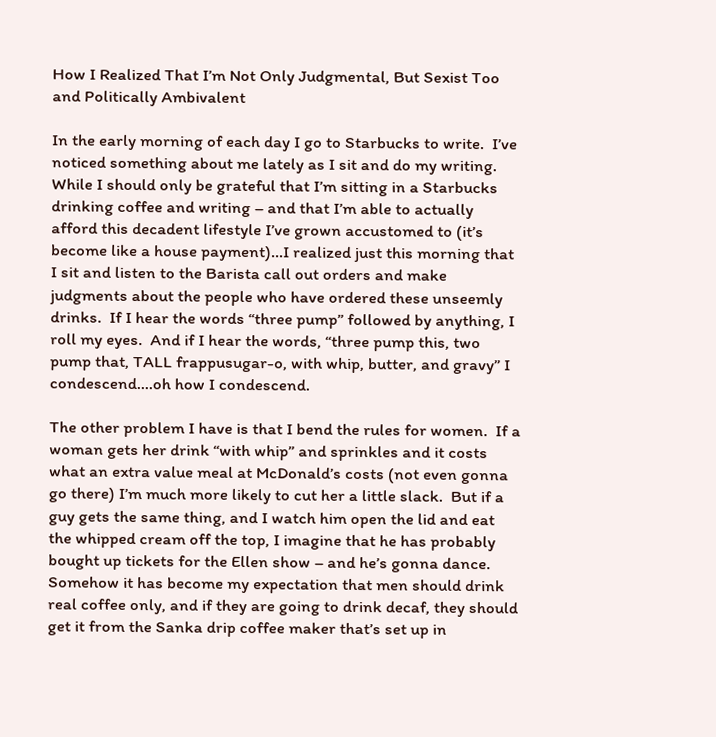How I Realized That I’m Not Only Judgmental, But Sexist Too and Politically Ambivalent

In the early morning of each day I go to Starbucks to write.  I’ve noticed something about me lately as I sit and do my writing.  While I should only be grateful that I’m sitting in a Starbucks drinking coffee and writing – and that I’m able to actually afford this decadent lifestyle I’ve grown accustomed to (it’s become like a house payment)…I realized just this morning that I sit and listen to the Barista call out orders and make judgments about the people who have ordered these unseemly drinks.  If I hear the words “three pump” followed by anything, I roll my eyes.  And if I hear the words, “three pump this, two pump that, TALL frappusugar-o, with whip, butter, and gravy” I condescend….oh how I condescend.

The other problem I have is that I bend the rules for women.  If a woman gets her drink “with whip” and sprinkles and it costs what an extra value meal at McDonald’s costs (not even gonna go there) I’m much more likely to cut her a little slack.  But if a guy gets the same thing, and I watch him open the lid and eat the whipped cream off the top, I imagine that he has probably bought up tickets for the Ellen show – and he’s gonna dance.  Somehow it has become my expectation that men should drink real coffee only, and if they are going to drink decaf, they should get it from the Sanka drip coffee maker that’s set up in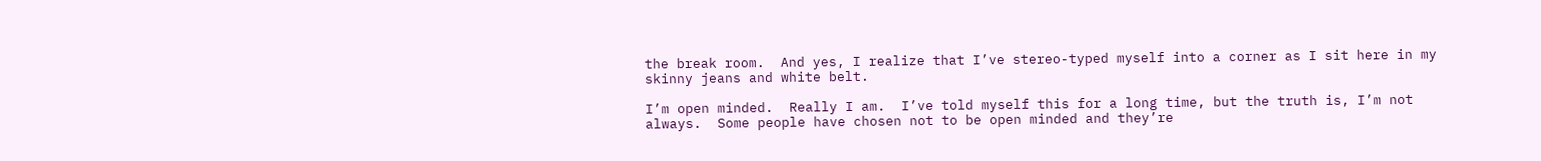the break room.  And yes, I realize that I’ve stereo-typed myself into a corner as I sit here in my skinny jeans and white belt.

I’m open minded.  Really I am.  I’ve told myself this for a long time, but the truth is, I’m not always.  Some people have chosen not to be open minded and they’re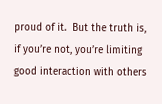proud of it.  But the truth is, if you’re not, you’re limiting good interaction with others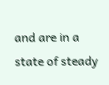and are in a state of steady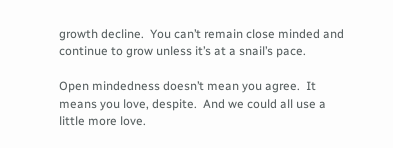growth decline.  You can’t remain close minded and continue to grow unless it’s at a snail’s pace.

Open mindedness doesn’t mean you agree.  It means you love, despite.  And we could all use a little more love.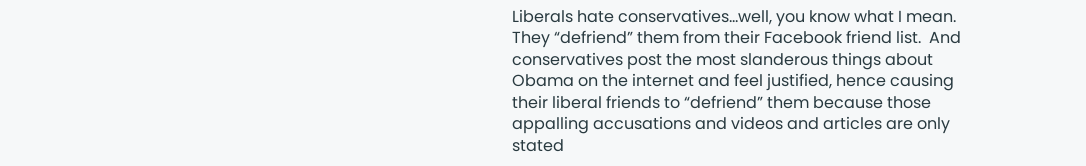Liberals hate conservatives…well, you know what I mean.  They “defriend” them from their Facebook friend list.  And conservatives post the most slanderous things about Obama on the internet and feel justified, hence causing their liberal friends to “defriend” them because those appalling accusations and videos and articles are only stated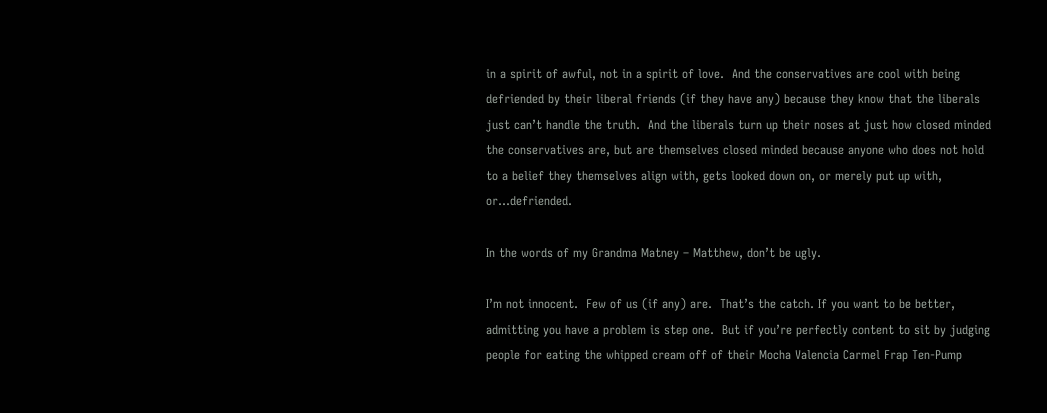in a spirit of awful, not in a spirit of love.  And the conservatives are cool with being defriended by their liberal friends (if they have any) because they know that the liberals just can’t handle the truth.  And the liberals turn up their noses at just how closed minded the conservatives are, but are themselves closed minded because anyone who does not hold to a belief they themselves align with, gets looked down on, or merely put up with, or…defriended.

In the words of my Grandma Matney – Matthew, don’t be ugly.

I’m not innocent.  Few of us (if any) are.  That’s the catch. If you want to be better, admitting you have a problem is step one.  But if you’re perfectly content to sit by judging people for eating the whipped cream off of their Mocha Valencia Carmel Frap Ten-Pump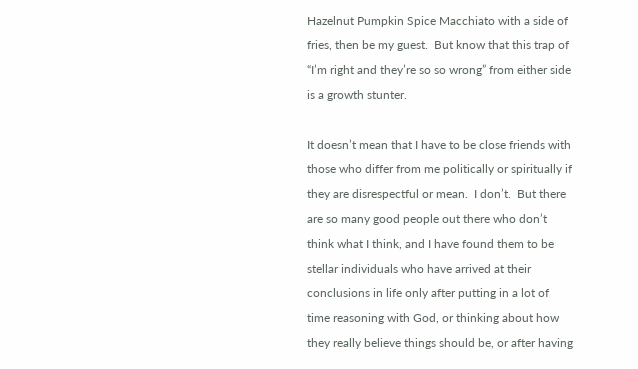Hazelnut Pumpkin Spice Macchiato with a side of fries, then be my guest.  But know that this trap of “I’m right and they’re so so wrong” from either side is a growth stunter.

It doesn’t mean that I have to be close friends with those who differ from me politically or spiritually if they are disrespectful or mean.  I don’t.  But there are so many good people out there who don’t think what I think, and I have found them to be stellar individuals who have arrived at their conclusions in life only after putting in a lot of time reasoning with God, or thinking about how they really believe things should be, or after having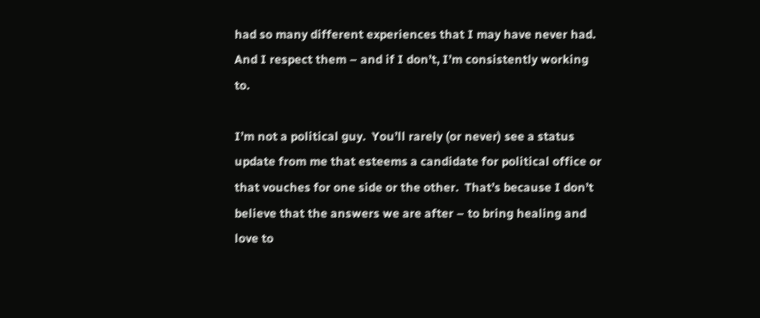had so many different experiences that I may have never had.  And I respect them – and if I don’t, I’m consistently working to.

I’m not a political guy.  You’ll rarely (or never) see a status update from me that esteems a candidate for political office or that vouches for one side or the other.  That’s because I don’t believe that the answers we are after – to bring healing and love to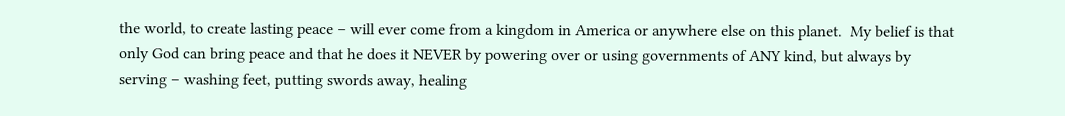the world, to create lasting peace – will ever come from a kingdom in America or anywhere else on this planet.  My belief is that only God can bring peace and that he does it NEVER by powering over or using governments of ANY kind, but always by serving – washing feet, putting swords away, healing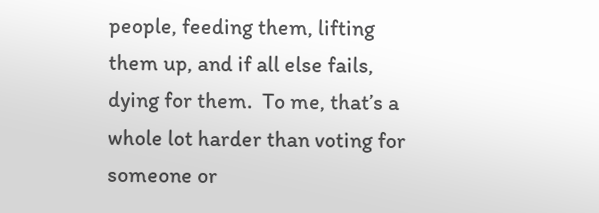people, feeding them, lifting them up, and if all else fails, dying for them.  To me, that’s a whole lot harder than voting for someone or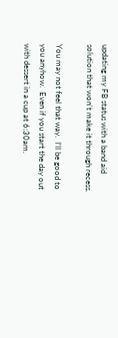updating my FB status with a band aid solution that won’t make it through recess.

You may not feel that way.  I’ll be good to you anyhow.  Even if you start the day out with dessert in a cup at 6:30am.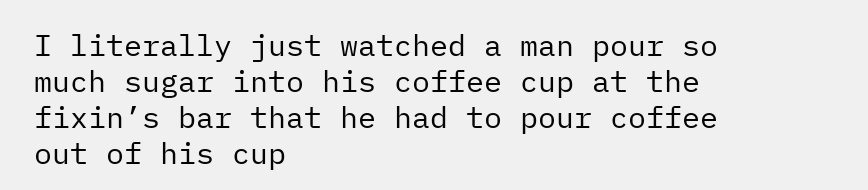I literally just watched a man pour so much sugar into his coffee cup at the fixin’s bar that he had to pour coffee out of his cup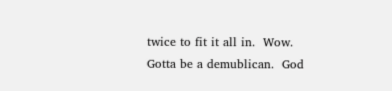twice to fit it all in.  Wow.  Gotta be a demublican.  God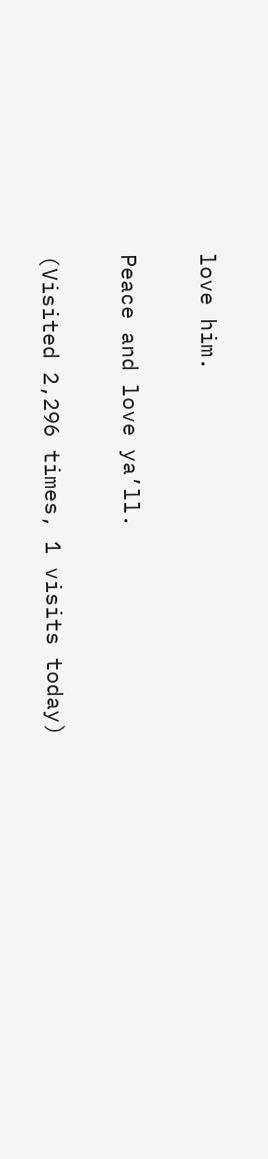love him.

Peace and love ya’ll.

(Visited 2,296 times, 1 visits today)